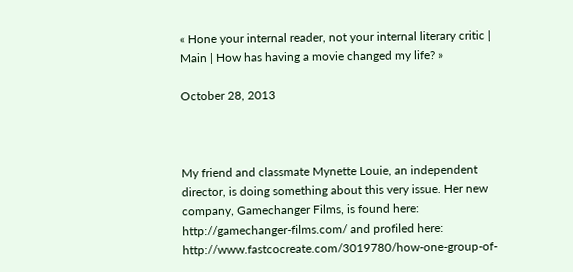« Hone your internal reader, not your internal literary critic | Main | How has having a movie changed my life? »

October 28, 2013



My friend and classmate Mynette Louie, an independent director, is doing something about this very issue. Her new company, Gamechanger Films, is found here: http://gamechanger-films.com/ and profiled here: http://www.fastcocreate.com/3019780/how-one-group-of-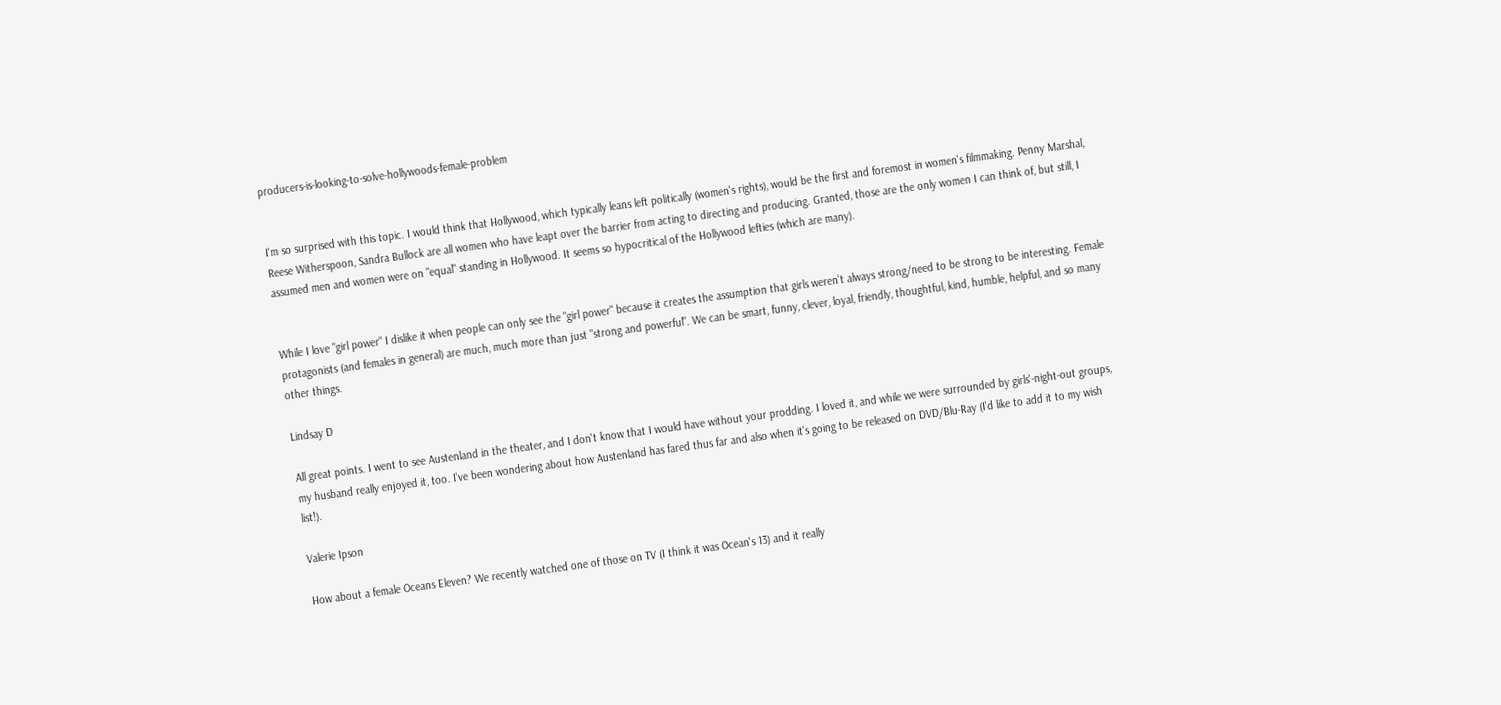producers-is-looking-to-solve-hollywoods-female-problem


I'm so surprised with this topic. I would think that Hollywood, which typically leans left politically (women's rights), would be the first and foremost in women's filmmaking. Penny Marshal, Reese Witherspoon, Sandra Bullock are all women who have leapt over the barrier from acting to directing and producing. Granted, those are the only women I can think of, but still, I assumed men and women were on "equal" standing in Hollywood. It seems so hypocritical of the Hollywood lefties (which are many).


While I love "girl power" I dislike it when people can only see the "girl power" because it creates the assumption that girls weren't always strong/need to be strong to be interesting. Female protagonists (and females in general) are much, much more than just "strong and powerful". We can be smart, funny, clever, loyal, friendly, thoughtful, kind, humble, helpful, and so many other things.

Lindsay D

All great points. I went to see Austenland in the theater, and I don't know that I would have without your prodding. I loved it, and while we were surrounded by girls'-night-out groups, my husband really enjoyed it, too. I've been wondering about how Austenland has fared thus far and also when it's going to be released on DVD/Blu-Ray (I'd like to add it to my wish list!).

Valerie Ipson

How about a female Oceans Eleven? We recently watched one of those on TV (I think it was Ocean's 13) and it really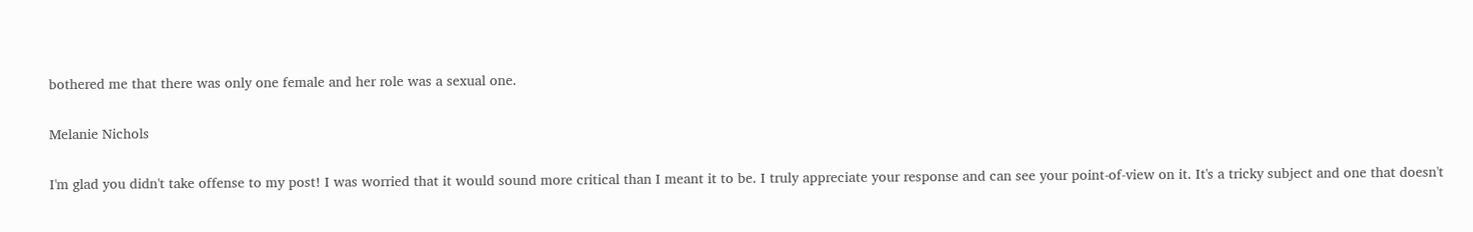bothered me that there was only one female and her role was a sexual one.

Melanie Nichols

I'm glad you didn't take offense to my post! I was worried that it would sound more critical than I meant it to be. I truly appreciate your response and can see your point-of-view on it. It's a tricky subject and one that doesn't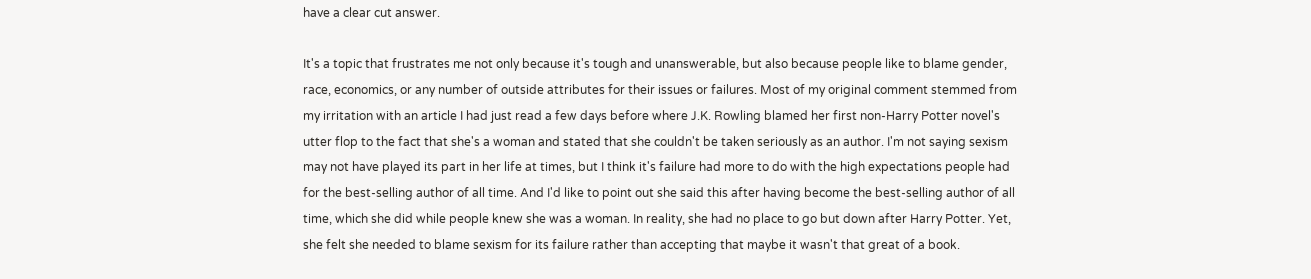have a clear cut answer.

It's a topic that frustrates me not only because it's tough and unanswerable, but also because people like to blame gender, race, economics, or any number of outside attributes for their issues or failures. Most of my original comment stemmed from my irritation with an article I had just read a few days before where J.K. Rowling blamed her first non-Harry Potter novel's utter flop to the fact that she's a woman and stated that she couldn't be taken seriously as an author. I'm not saying sexism may not have played its part in her life at times, but I think it's failure had more to do with the high expectations people had for the best-selling author of all time. And I'd like to point out she said this after having become the best-selling author of all time, which she did while people knew she was a woman. In reality, she had no place to go but down after Harry Potter. Yet, she felt she needed to blame sexism for its failure rather than accepting that maybe it wasn't that great of a book.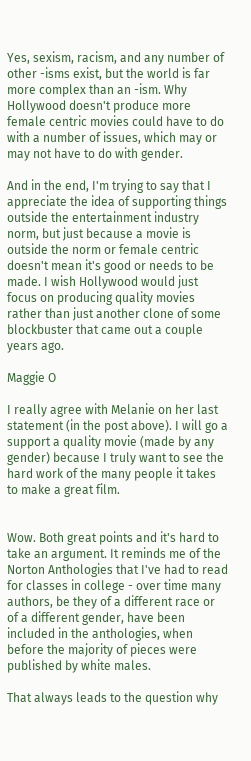Yes, sexism, racism, and any number of other -isms exist, but the world is far more complex than an -ism. Why Hollywood doesn't produce more female centric movies could have to do with a number of issues, which may or may not have to do with gender.

And in the end, I'm trying to say that I appreciate the idea of supporting things outside the entertainment industry norm, but just because a movie is outside the norm or female centric doesn't mean it's good or needs to be made. I wish Hollywood would just focus on producing quality movies rather than just another clone of some blockbuster that came out a couple years ago.

Maggie O

I really agree with Melanie on her last statement (in the post above). I will go a support a quality movie (made by any gender) because I truly want to see the hard work of the many people it takes to make a great film.


Wow. Both great points and it's hard to take an argument. It reminds me of the Norton Anthologies that I've had to read for classes in college - over time many authors, be they of a different race or of a different gender, have been included in the anthologies, when before the majority of pieces were published by white males.

That always leads to the question why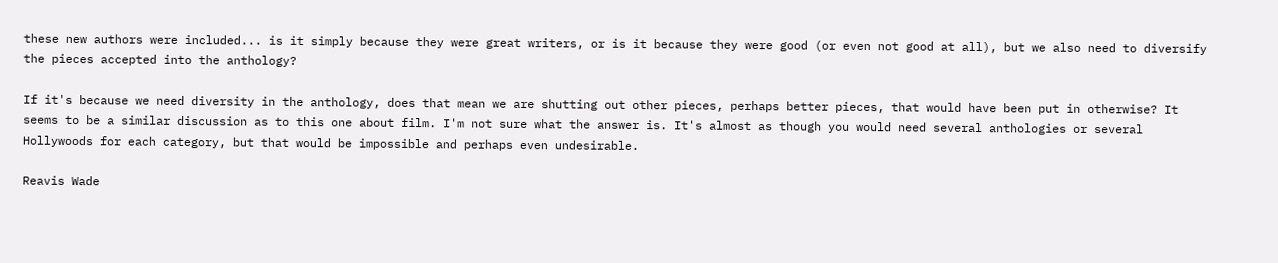these new authors were included... is it simply because they were great writers, or is it because they were good (or even not good at all), but we also need to diversify the pieces accepted into the anthology?

If it's because we need diversity in the anthology, does that mean we are shutting out other pieces, perhaps better pieces, that would have been put in otherwise? It seems to be a similar discussion as to this one about film. I'm not sure what the answer is. It's almost as though you would need several anthologies or several Hollywoods for each category, but that would be impossible and perhaps even undesirable.

Reavis Wade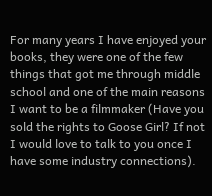For many years I have enjoyed your books, they were one of the few things that got me through middle school and one of the main reasons I want to be a filmmaker (Have you sold the rights to Goose Girl? If not I would love to talk to you once I have some industry connections).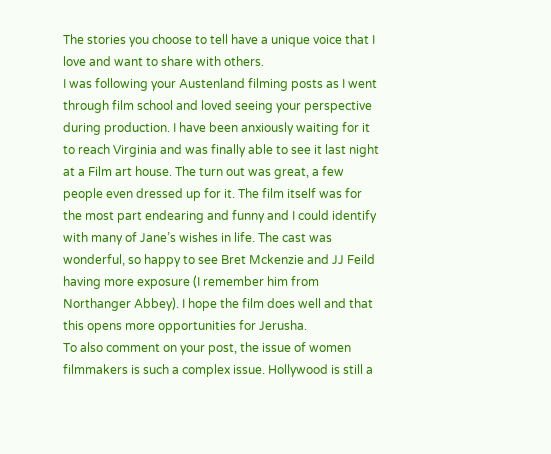The stories you choose to tell have a unique voice that I love and want to share with others.
I was following your Austenland filming posts as I went through film school and loved seeing your perspective during production. I have been anxiously waiting for it to reach Virginia and was finally able to see it last night at a Film art house. The turn out was great, a few people even dressed up for it. The film itself was for the most part endearing and funny and I could identify with many of Jane’s wishes in life. The cast was wonderful, so happy to see Bret Mckenzie and JJ Feild having more exposure (I remember him from Northanger Abbey). I hope the film does well and that this opens more opportunities for Jerusha.
To also comment on your post, the issue of women filmmakers is such a complex issue. Hollywood is still a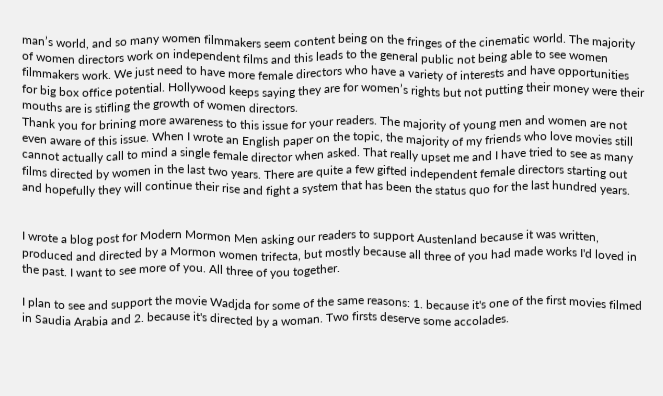man’s world, and so many women filmmakers seem content being on the fringes of the cinematic world. The majority of women directors work on independent films and this leads to the general public not being able to see women filmmakers work. We just need to have more female directors who have a variety of interests and have opportunities for big box office potential. Hollywood keeps saying they are for women’s rights but not putting their money were their mouths are is stifling the growth of women directors.
Thank you for brining more awareness to this issue for your readers. The majority of young men and women are not even aware of this issue. When I wrote an English paper on the topic, the majority of my friends who love movies still cannot actually call to mind a single female director when asked. That really upset me and I have tried to see as many films directed by women in the last two years. There are quite a few gifted independent female directors starting out and hopefully they will continue their rise and fight a system that has been the status quo for the last hundred years.


I wrote a blog post for Modern Mormon Men asking our readers to support Austenland because it was written, produced and directed by a Mormon women trifecta, but mostly because all three of you had made works I'd loved in the past. I want to see more of you. All three of you together.

I plan to see and support the movie Wadjda for some of the same reasons: 1. because it's one of the first movies filmed in Saudia Arabia and 2. because it's directed by a woman. Two firsts deserve some accolades.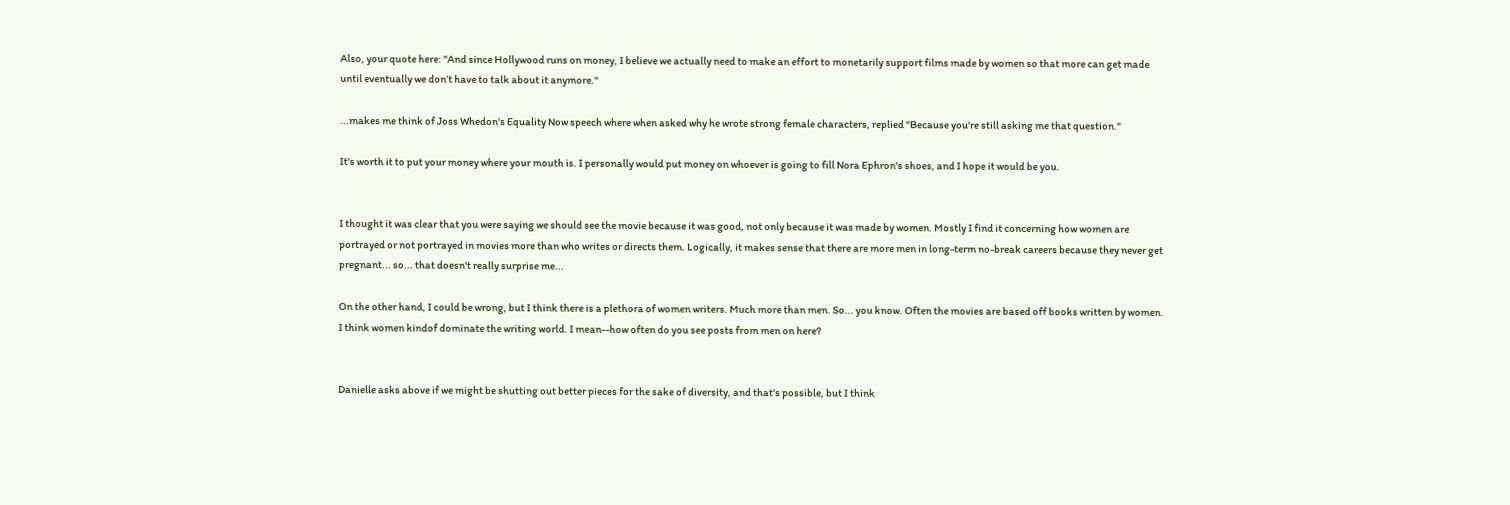Also, your quote here: "And since Hollywood runs on money, I believe we actually need to make an effort to monetarily support films made by women so that more can get made until eventually we don’t have to talk about it anymore."

...makes me think of Joss Whedon's Equality Now speech where when asked why he wrote strong female characters, replied "Because you're still asking me that question."

It's worth it to put your money where your mouth is. I personally would put money on whoever is going to fill Nora Ephron's shoes, and I hope it would be you.


I thought it was clear that you were saying we should see the movie because it was good, not only because it was made by women. Mostly I find it concerning how women are portrayed or not portrayed in movies more than who writes or directs them. Logically, it makes sense that there are more men in long-term no-break careers because they never get pregnant... so... that doesn't really surprise me...

On the other hand, I could be wrong, but I think there is a plethora of women writers. Much more than men. So... you know. Often the movies are based off books written by women. I think women kindof dominate the writing world. I mean--how often do you see posts from men on here?


Danielle asks above if we might be shutting out better pieces for the sake of diversity, and that's possible, but I think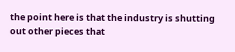the point here is that the industry is shutting out other pieces that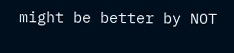might be better by NOT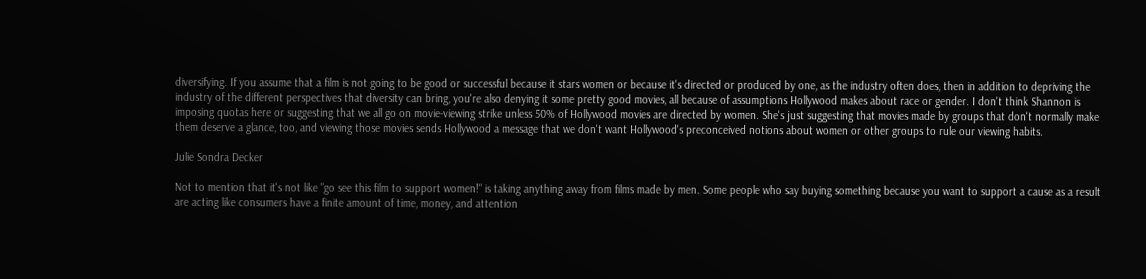diversifying. If you assume that a film is not going to be good or successful because it stars women or because it's directed or produced by one, as the industry often does, then in addition to depriving the industry of the different perspectives that diversity can bring, you're also denying it some pretty good movies, all because of assumptions Hollywood makes about race or gender. I don't think Shannon is imposing quotas here or suggesting that we all go on movie-viewing strike unless 50% of Hollywood movies are directed by women. She's just suggesting that movies made by groups that don't normally make them deserve a glance, too, and viewing those movies sends Hollywood a message that we don't want Hollywood's preconceived notions about women or other groups to rule our viewing habits.

Julie Sondra Decker

Not to mention that it's not like "go see this film to support women!" is taking anything away from films made by men. Some people who say buying something because you want to support a cause as a result are acting like consumers have a finite amount of time, money, and attention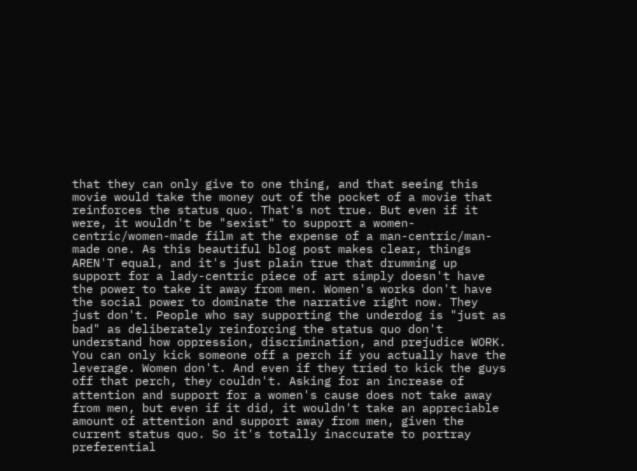that they can only give to one thing, and that seeing this movie would take the money out of the pocket of a movie that reinforces the status quo. That's not true. But even if it were, it wouldn't be "sexist" to support a women-centric/women-made film at the expense of a man-centric/man-made one. As this beautiful blog post makes clear, things AREN'T equal, and it's just plain true that drumming up support for a lady-centric piece of art simply doesn't have the power to take it away from men. Women's works don't have the social power to dominate the narrative right now. They just don't. People who say supporting the underdog is "just as bad" as deliberately reinforcing the status quo don't understand how oppression, discrimination, and prejudice WORK. You can only kick someone off a perch if you actually have the leverage. Women don't. And even if they tried to kick the guys off that perch, they couldn't. Asking for an increase of attention and support for a women's cause does not take away from men, but even if it did, it wouldn't take an appreciable amount of attention and support away from men, given the current status quo. So it's totally inaccurate to portray preferential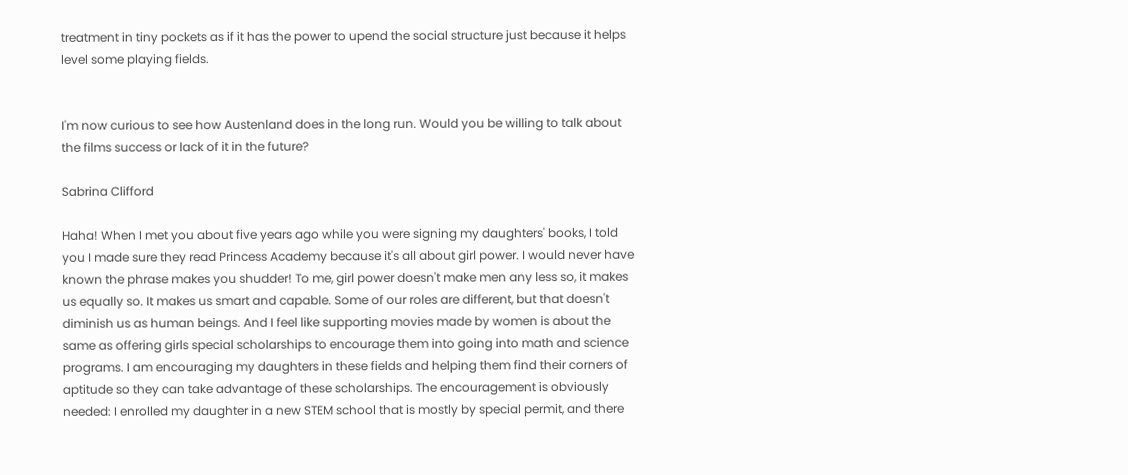treatment in tiny pockets as if it has the power to upend the social structure just because it helps level some playing fields.


I'm now curious to see how Austenland does in the long run. Would you be willing to talk about the films success or lack of it in the future?

Sabrina Clifford

Haha! When I met you about five years ago while you were signing my daughters' books, I told you I made sure they read Princess Academy because it's all about girl power. I would never have known the phrase makes you shudder! To me, girl power doesn't make men any less so, it makes us equally so. It makes us smart and capable. Some of our roles are different, but that doesn't diminish us as human beings. And I feel like supporting movies made by women is about the same as offering girls special scholarships to encourage them into going into math and science programs. I am encouraging my daughters in these fields and helping them find their corners of aptitude so they can take advantage of these scholarships. The encouragement is obviously needed: I enrolled my daughter in a new STEM school that is mostly by special permit, and there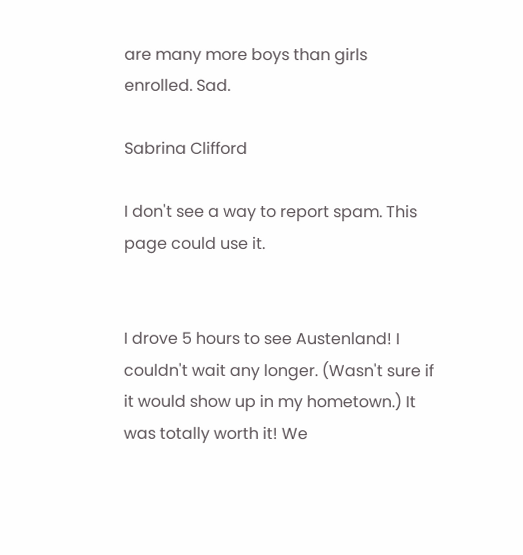are many more boys than girls enrolled. Sad.

Sabrina Clifford

I don't see a way to report spam. This page could use it.


I drove 5 hours to see Austenland! I couldn't wait any longer. (Wasn't sure if it would show up in my hometown.) It was totally worth it! We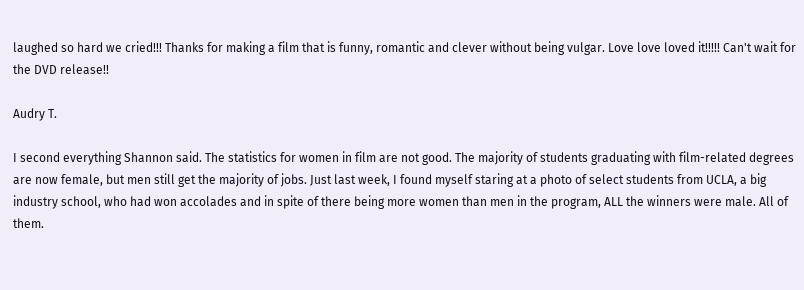laughed so hard we cried!!! Thanks for making a film that is funny, romantic and clever without being vulgar. Love love loved it!!!!! Can't wait for the DVD release!!

Audry T.

I second everything Shannon said. The statistics for women in film are not good. The majority of students graduating with film-related degrees are now female, but men still get the majority of jobs. Just last week, I found myself staring at a photo of select students from UCLA, a big industry school, who had won accolades and in spite of there being more women than men in the program, ALL the winners were male. All of them.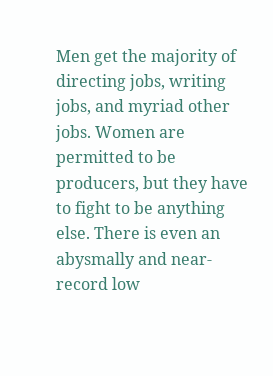Men get the majority of directing jobs, writing jobs, and myriad other jobs. Women are permitted to be producers, but they have to fight to be anything else. There is even an abysmally and near-record low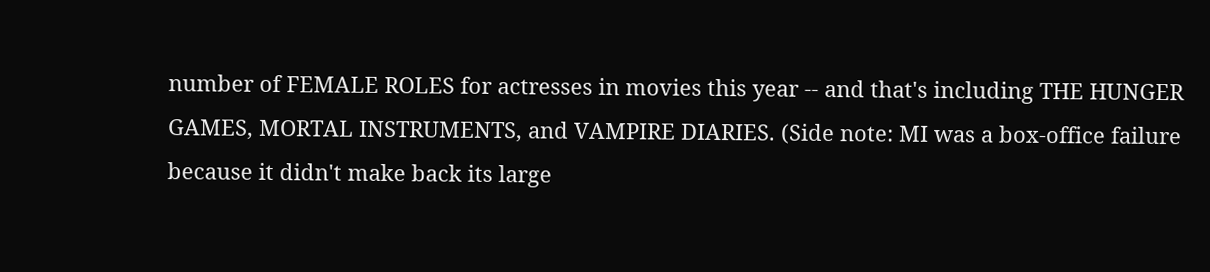number of FEMALE ROLES for actresses in movies this year -- and that's including THE HUNGER GAMES, MORTAL INSTRUMENTS, and VAMPIRE DIARIES. (Side note: MI was a box-office failure because it didn't make back its large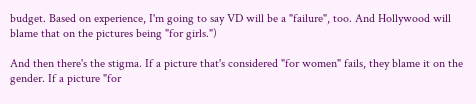budget. Based on experience, I'm going to say VD will be a "failure", too. And Hollywood will blame that on the pictures being "for girls.")

And then there's the stigma. If a picture that's considered "for women" fails, they blame it on the gender. If a picture "for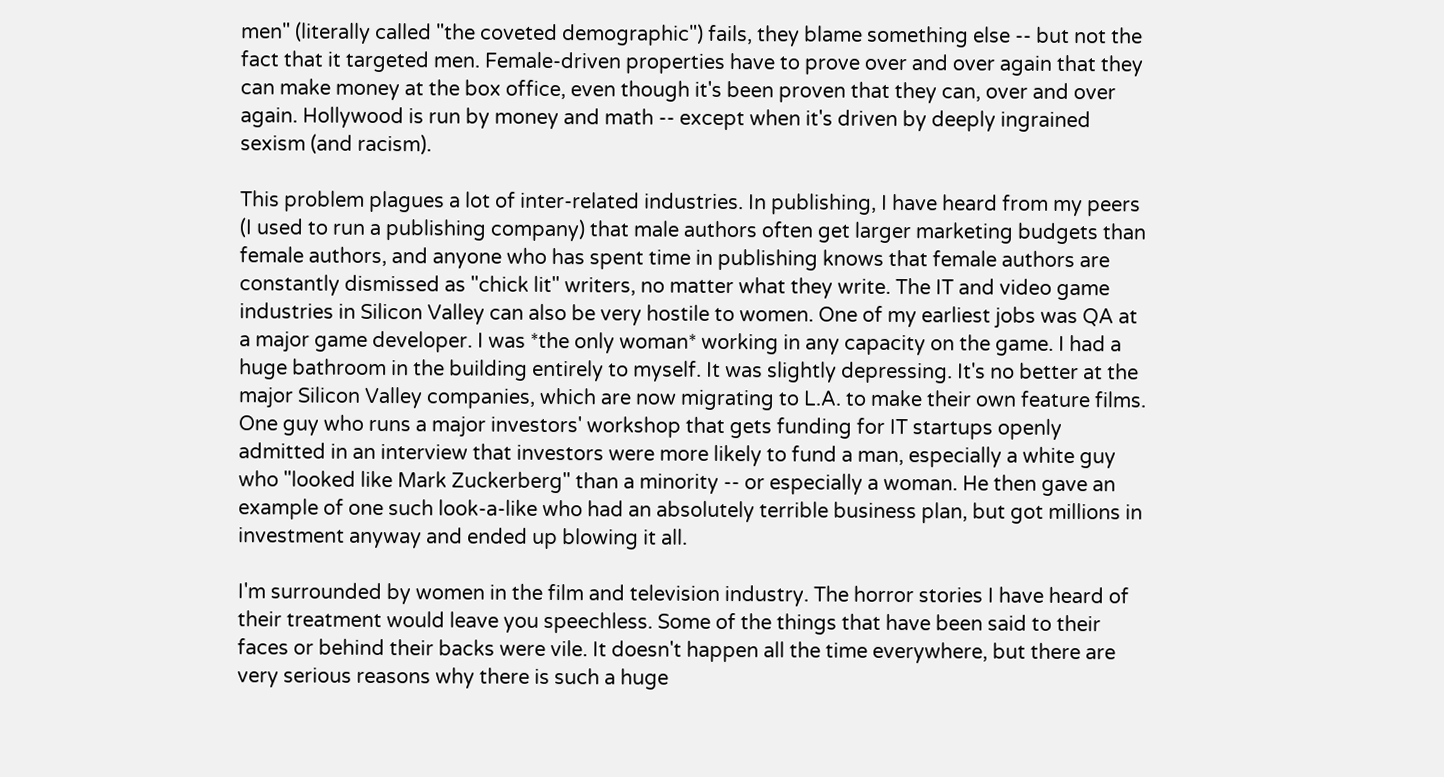men" (literally called "the coveted demographic") fails, they blame something else -- but not the fact that it targeted men. Female-driven properties have to prove over and over again that they can make money at the box office, even though it's been proven that they can, over and over again. Hollywood is run by money and math -- except when it's driven by deeply ingrained sexism (and racism).

This problem plagues a lot of inter-related industries. In publishing, I have heard from my peers (I used to run a publishing company) that male authors often get larger marketing budgets than female authors, and anyone who has spent time in publishing knows that female authors are constantly dismissed as "chick lit" writers, no matter what they write. The IT and video game industries in Silicon Valley can also be very hostile to women. One of my earliest jobs was QA at a major game developer. I was *the only woman* working in any capacity on the game. I had a huge bathroom in the building entirely to myself. It was slightly depressing. It's no better at the major Silicon Valley companies, which are now migrating to L.A. to make their own feature films. One guy who runs a major investors' workshop that gets funding for IT startups openly admitted in an interview that investors were more likely to fund a man, especially a white guy who "looked like Mark Zuckerberg" than a minority -- or especially a woman. He then gave an example of one such look-a-like who had an absolutely terrible business plan, but got millions in investment anyway and ended up blowing it all.

I'm surrounded by women in the film and television industry. The horror stories I have heard of their treatment would leave you speechless. Some of the things that have been said to their faces or behind their backs were vile. It doesn't happen all the time everywhere, but there are very serious reasons why there is such a huge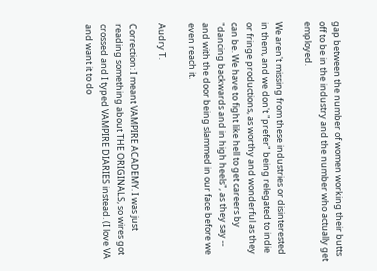gap between the number of women working their butts off to be in the industry and the number who actually get employed.

We aren't missing from these industries or disinterested in them, and we don't "prefer" being relegated to indie or fringe productions, as worthy and wonderful as they can be. We have to fight like hell to get careers by "dancing backwards and in high heels", as they say -- and with the door being slammed in our face before we even reach it.

Audry T.

Correction: I meant VAMPIRE ACADEMY. I was just reading something about THE ORIGINALS, so wires got crossed and I typed VAMPIRE DIARIES instead. (I love VA and want it to do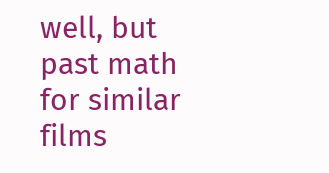well, but past math for similar films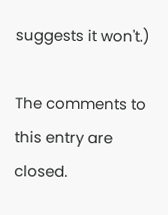suggests it won't.)

The comments to this entry are closed.